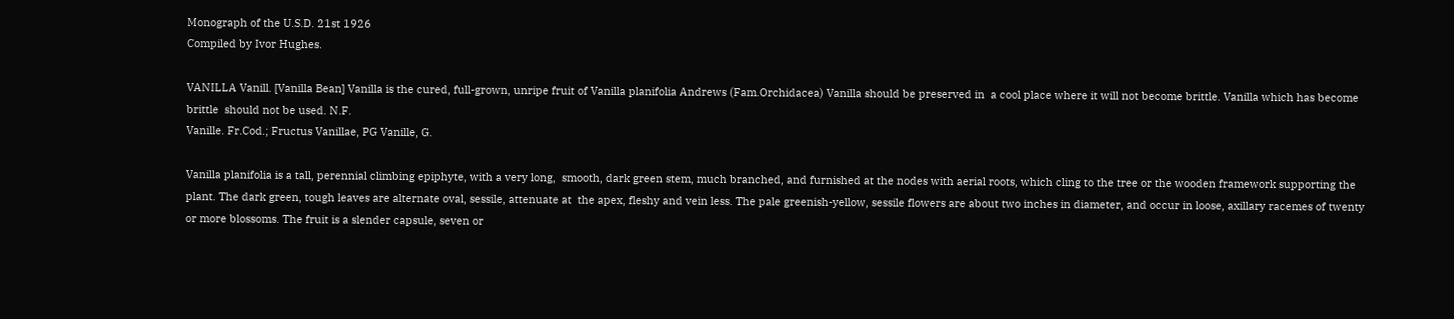Monograph of the U.S.D. 21st 1926
Compiled by Ivor Hughes.

VANILLA Vanill. [Vanilla Bean] Vanilla is the cured, full-grown, unripe fruit of Vanilla planifolia Andrews (Fam.Orchidacea) Vanilla should be preserved in  a cool place where it will not become brittle. Vanilla which has become brittle  should not be used. N.F.
Vanille. Fr.Cod.; Fructus Vanillae, PG Vanille, G.

Vanilla planifolia is a tall, perennial climbing epiphyte, with a very long,  smooth, dark green stem, much branched, and furnished at the nodes with aerial roots, which cling to the tree or the wooden framework supporting the plant. The dark green, tough leaves are alternate oval, sessile, attenuate at  the apex, fleshy and vein less. The pale greenish-yellow, sessile flowers are about two inches in diameter, and occur in loose, axillary racemes of twenty or more blossoms. The fruit is a slender capsule, seven or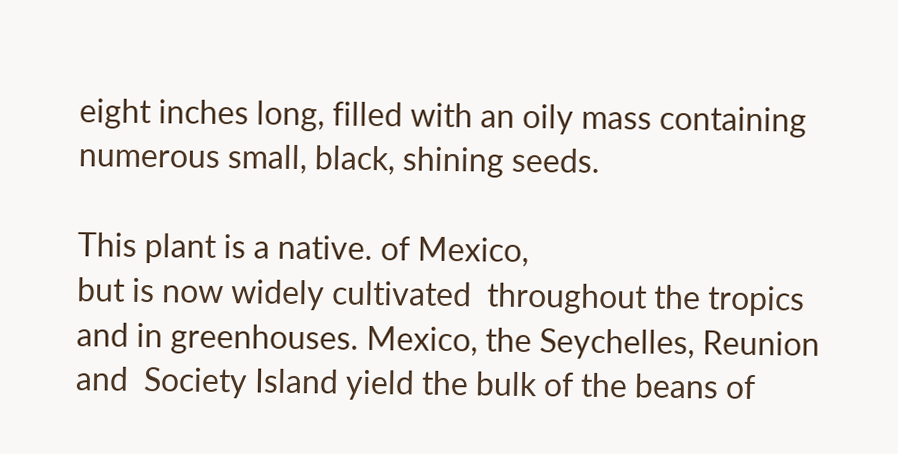eight inches long, filled with an oily mass containing numerous small, black, shining seeds.

This plant is a native. of Mexico,
but is now widely cultivated  throughout the tropics and in greenhouses. Mexico, the Seychelles, Reunion and  Society Island yield the bulk of the beans of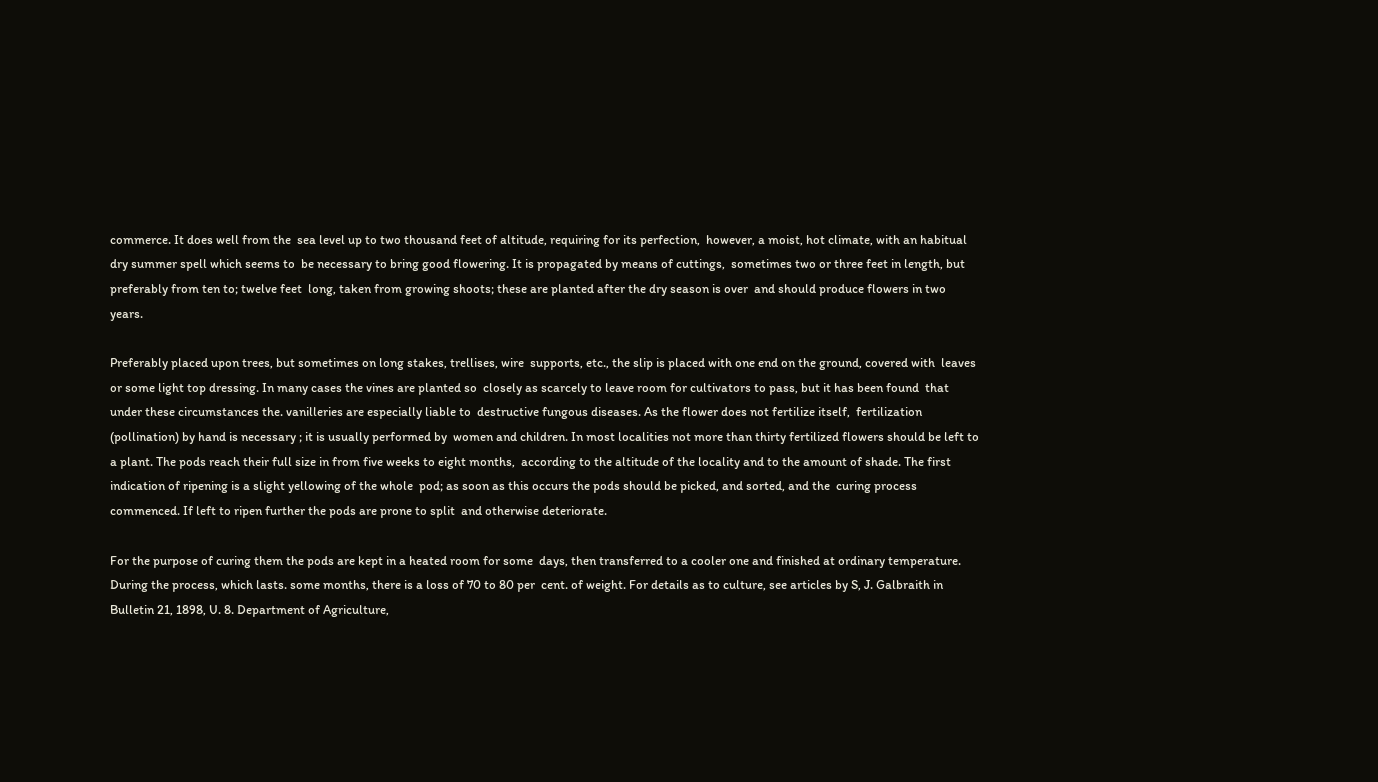commerce. It does well from the  sea level up to two thousand feet of altitude, requiring for its perfection,  however, a moist, hot climate, with an habitual dry summer spell which seems to  be necessary to bring good flowering. It is propagated by means of cuttings,  sometimes two or three feet in length, but preferably from ten to; twelve feet  long, taken from growing shoots; these are planted after the dry season is over  and should produce flowers in two years.

Preferably placed upon trees, but sometimes on long stakes, trellises, wire  supports, etc., the slip is placed with one end on the ground, covered with  leaves or some light top dressing. In many cases the vines are planted so  closely as scarcely to leave room for cultivators to pass, but it has been found  that under these circumstances the. vanilleries are especially liable to  destructive fungous diseases. As the flower does not fertilize itself,  fertilization (pollination) by hand is necessary ; it is usually performed by  women and children. In most localities not more than thirty fertilized flowers should be left to  a plant. The pods reach their full size in from five weeks to eight months,  according to the altitude of the locality and to the amount of shade. The first indication of ripening is a slight yellowing of the whole  pod; as soon as this occurs the pods should be picked, and sorted, and the  curing process commenced. If left to ripen further the pods are prone to split  and otherwise deteriorate.

For the purpose of curing them the pods are kept in a heated room for some  days, then transferred to a cooler one and finished at ordinary temperature.  During the process, which lasts. some months, there is a loss of 70 to 80 per  cent. of weight. For details as to culture, see articles by S, J. Galbraith in  Bulletin 21, 1898, U. 8. Department of Agriculture,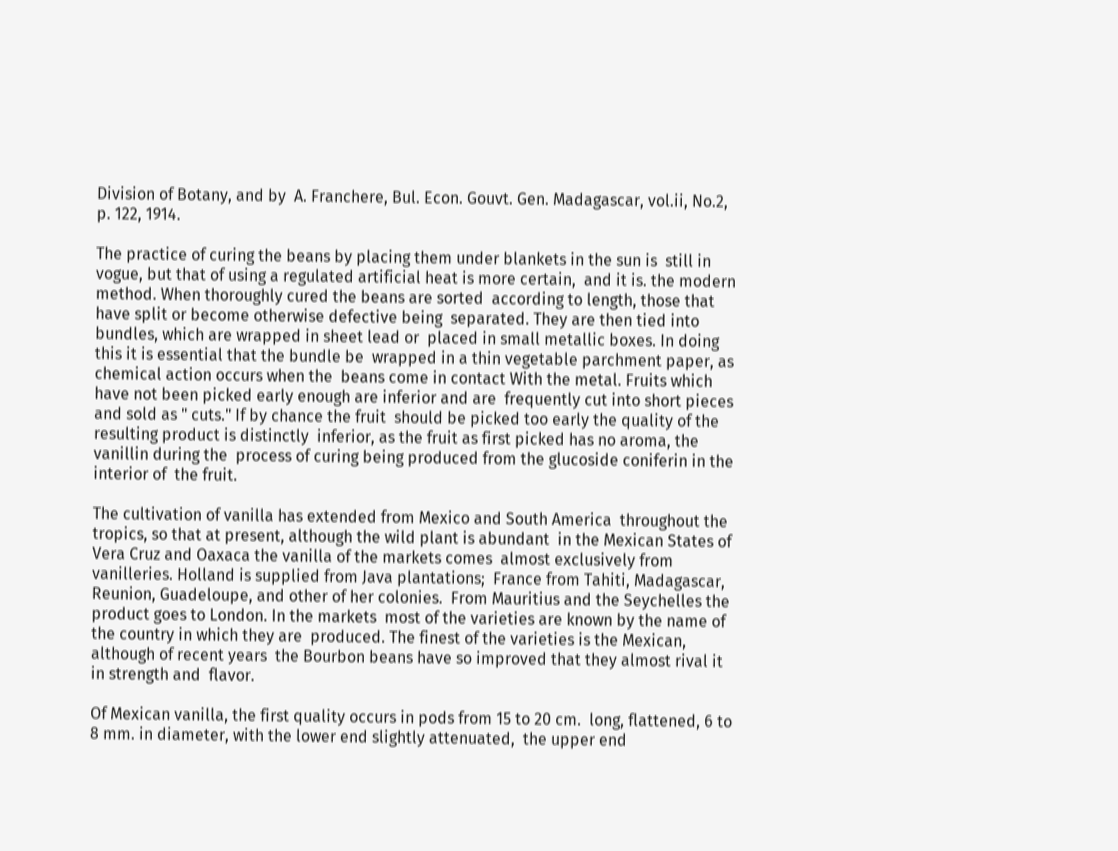Division of Botany, and by  A. Franchere, Bul. Econ. Gouvt. Gen. Madagascar, vol.ii, No.2, p. 122, 1914.

The practice of curing the beans by placing them under blankets in the sun is  still in vogue, but that of using a regulated artificial heat is more certain,  and it is. the modern method. When thoroughly cured the beans are sorted  according to length, those that have split or become otherwise defective being  separated. They are then tied into bundles, which are wrapped in sheet lead or  placed in small metallic boxes. In doing this it is essential that the bundle be  wrapped in a thin vegetable parchment paper, as chemical action occurs when the  beans come in contact With the metal. Fruits which have not been picked early enough are inferior and are  frequently cut into short pieces and sold as " cuts." If by chance the fruit  should be picked too early the quality of the resulting product is distinctly  inferior, as the fruit as first picked has no aroma, the vanillin during the  process of curing being produced from the glucoside coniferin in the interior of  the fruit.

The cultivation of vanilla has extended from Mexico and South America  throughout the tropics, so that at present, although the wild plant is abundant  in the Mexican States of Vera Cruz and Oaxaca the vanilla of the markets comes  almost exclusively from vanilleries. Holland is supplied from Java plantations;  France from Tahiti, Madagascar, Reunion, Guadeloupe, and other of her colonies.  From Mauritius and the Seychelles the product goes to London. In the markets  most of the varieties are known by the name of the country in which they are  produced. The finest of the varieties is the Mexican, although of recent years  the Bourbon beans have so improved that they almost rival it in strength and  flavor.

Of Mexican vanilla, the first quality occurs in pods from 15 to 20 cm.  long, flattened, 6 to 8 mm. in diameter, with the lower end slightly attenuated,  the upper end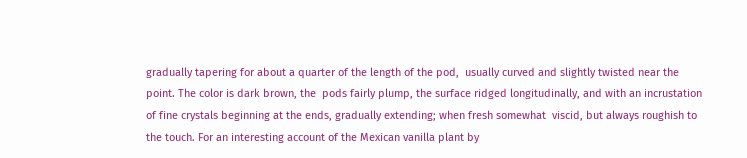gradually tapering for about a quarter of the length of the pod,  usually curved and slightly twisted near the point. The color is dark brown, the  pods fairly plump, the surface ridged longitudinally, and with an incrustation  of fine crystals beginning at the ends, gradually extending; when fresh somewhat  viscid, but always roughish to the touch. For an interesting account of the Mexican vanilla plant by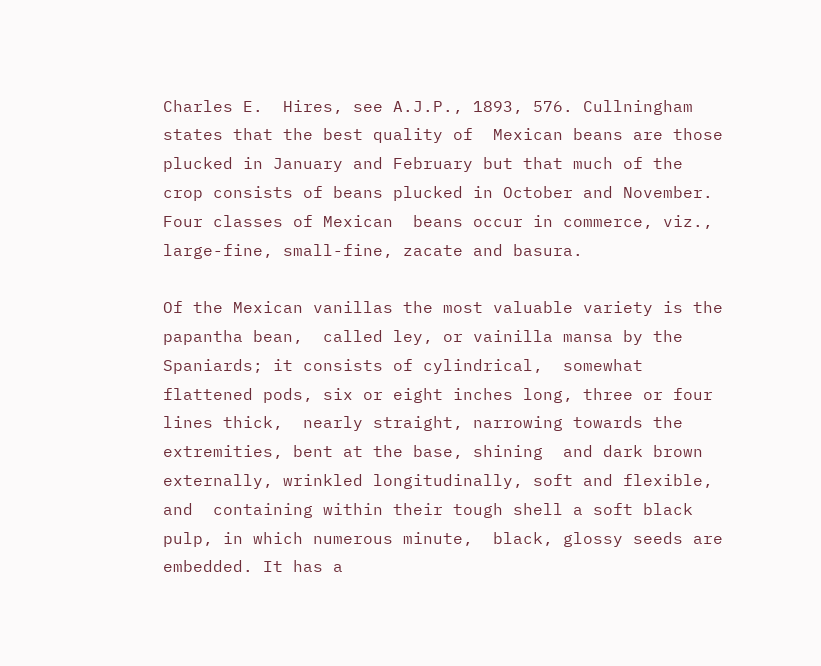Charles E.  Hires, see A.J.P., 1893, 576. Cullningham states that the best quality of  Mexican beans are those plucked in January and February but that much of the  crop consists of beans plucked in October and November. Four classes of Mexican  beans occur in commerce, viz., large-fine, small-fine, zacate and basura.

Of the Mexican vanillas the most valuable variety is the papantha bean,  called ley, or vainilla mansa by the Spaniards; it consists of cylindrical,  somewhat flattened pods, six or eight inches long, three or four lines thick,  nearly straight, narrowing towards the extremities, bent at the base, shining  and dark brown externally, wrinkled longitudinally, soft and flexible, and  containing within their tough shell a soft black pulp, in which numerous minute,  black, glossy seeds are embedded. It has a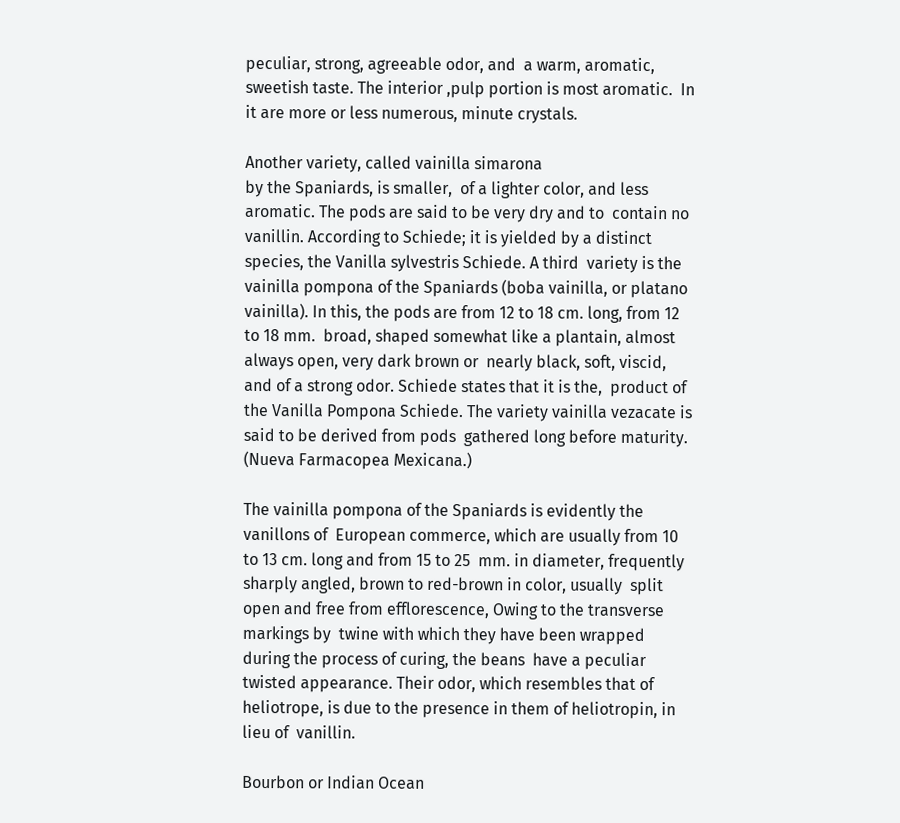peculiar, strong, agreeable odor, and  a warm, aromatic, sweetish taste. The interior ,pulp portion is most aromatic.  In it are more or less numerous, minute crystals.

Another variety, called vainilla simarona
by the Spaniards, is smaller,  of a lighter color, and less aromatic. The pods are said to be very dry and to  contain no vanillin. According to Schiede; it is yielded by a distinct species, the Vanilla sylvestris Schiede. A third  variety is the vainilla pompona of the Spaniards (boba vainilla, or platano  vainilla). In this, the pods are from 12 to 18 cm. long, from 12 to 18 mm.  broad, shaped somewhat like a plantain, almost always open, very dark brown or  nearly black, soft, viscid, and of a strong odor. Schiede states that it is the,  product of the Vanilla Pompona Schiede. The variety vainilla vezacate is said to be derived from pods  gathered long before maturity. (Nueva Farmacopea Mexicana.)

The vainilla pompona of the Spaniards is evidently the vanillons of  European commerce, which are usually from 10 to 13 cm. long and from 15 to 25  mm. in diameter, frequently sharply angled, brown to red-brown in color, usually  split open and free from efflorescence, Owing to the transverse markings by  twine with which they have been wrapped during the process of curing, the beans  have a peculiar twisted appearance. Their odor, which resembles that of  heliotrope, is due to the presence in them of heliotropin, in lieu of  vanillin.

Bourbon or Indian Ocean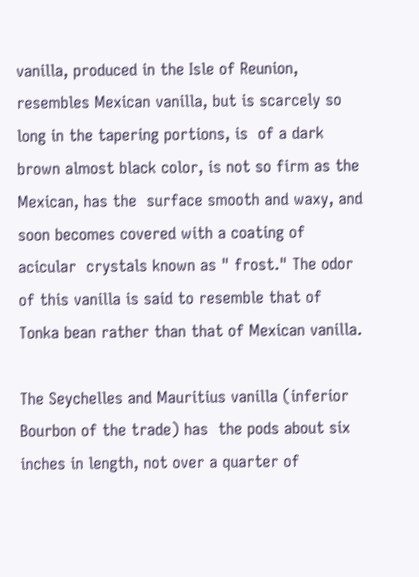vanilla, produced in the Isle of Reunion,  resembles Mexican vanilla, but is scarcely so long in the tapering portions, is  of a dark brown almost black color, is not so firm as the Mexican, has the  surface smooth and waxy, and soon becomes covered with a coating of acicular  crystals known as " frost." The odor of this vanilla is said to resemble that of  Tonka bean rather than that of Mexican vanilla.

The Seychelles and Mauritius vanilla (inferior Bourbon of the trade) has  the pods about six inches in length, not over a quarter of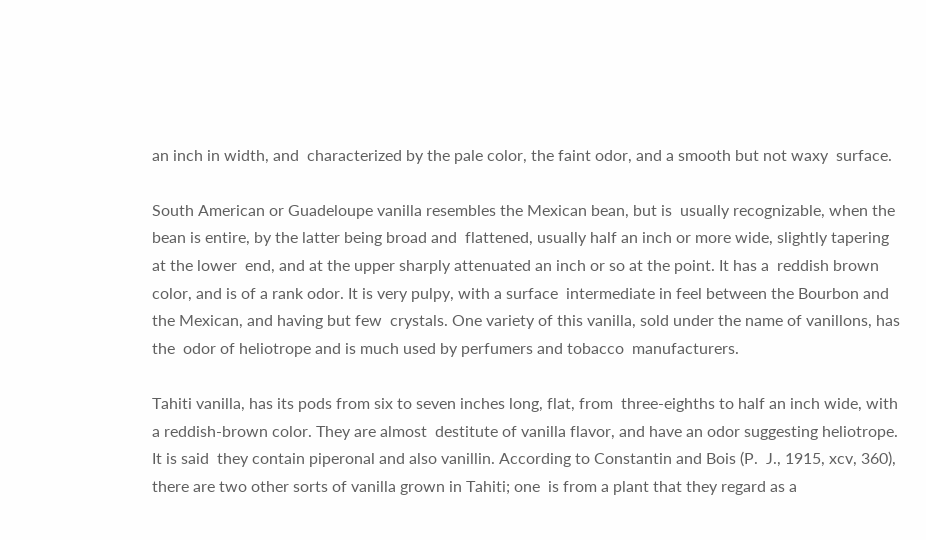an inch in width, and  characterized by the pale color, the faint odor, and a smooth but not waxy  surface.

South American or Guadeloupe vanilla resembles the Mexican bean, but is  usually recognizable, when the bean is entire, by the latter being broad and  flattened, usually half an inch or more wide, slightly tapering at the lower  end, and at the upper sharply attenuated an inch or so at the point. It has a  reddish brown color, and is of a rank odor. It is very pulpy, with a surface  intermediate in feel between the Bourbon and the Mexican, and having but few  crystals. One variety of this vanilla, sold under the name of vanillons, has the  odor of heliotrope and is much used by perfumers and tobacco  manufacturers.

Tahiti vanilla, has its pods from six to seven inches long, flat, from  three-eighths to half an inch wide, with a reddish-brown color. They are almost  destitute of vanilla flavor, and have an odor suggesting heliotrope. It is said  they contain piperonal and also vanillin. According to Constantin and Bois (P.  J., 1915, xcv, 360), there are two other sorts of vanilla grown in Tahiti; one  is from a plant that they regard as a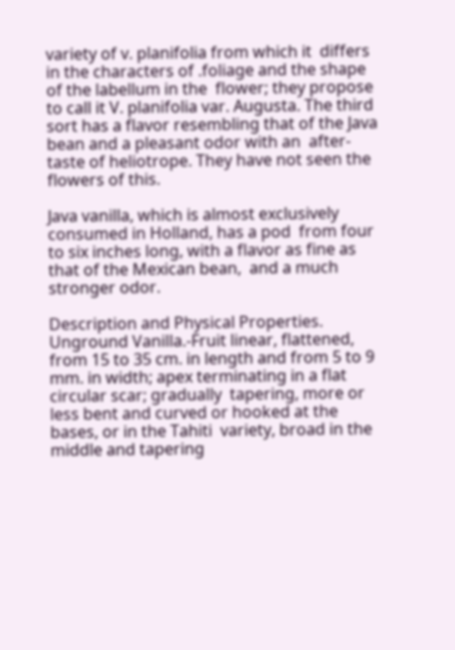variety of v. planifolia from which it  differs in the characters of .foliage and the shape of the labellum in the  flower; they propose to call it V. planifolia var. Augusta. The third  sort has a flavor resembling that of the Java bean and a pleasant odor with an  after-taste of heliotrope. They have not seen the flowers of this.

Java vanilla, which is almost exclusively consumed in Holland, has a pod  from four to six inches long, with a flavor as fine as that of the Mexican bean,  and a much stronger odor.

Description and Physical Properties.
Unground Vanilla.-Fruit linear, flattened, from 15 to 35 cm. in length and from 5 to 9 mm. in width; apex terminating in a flat circular scar; gradually  tapering, more or less bent and curved or hooked at the bases, or in the Tahiti  variety, broad in the middle and tapering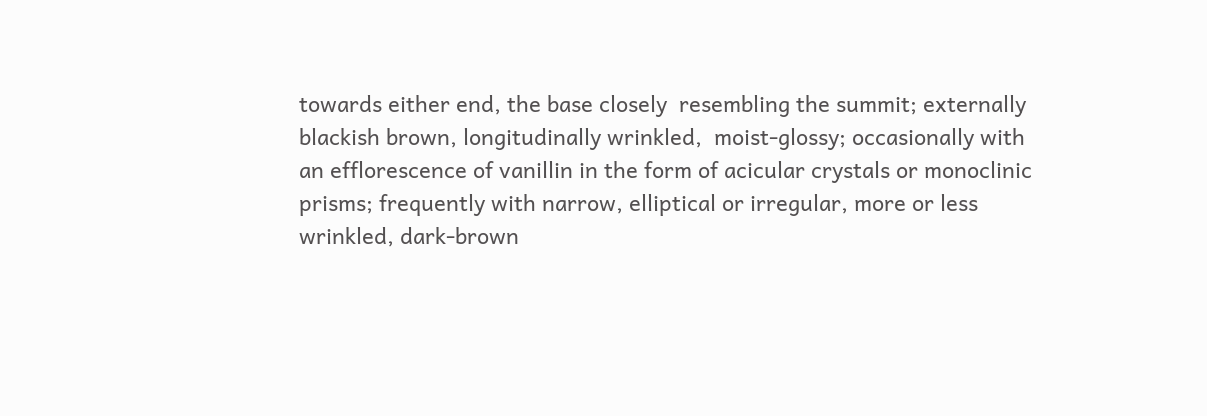towards either end, the base closely  resembling the summit; externally blackish brown, longitudinally wrinkled,  moist-glossy; occasionally with an efflorescence of vanillin in the form of acicular crystals or monoclinic prisms; frequently with narrow, elliptical or irregular, more or less wrinkled, dark-brown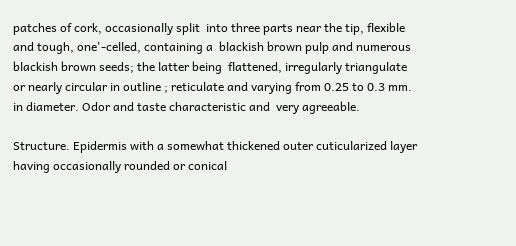patches of cork, occasionally split  into three parts near the tip, flexible and tough, one'-celled, containing a  blackish brown pulp and numerous blackish brown seeds; the latter being  flattened, irregularly triangulate or nearly circular in outline ; reticulate and varying from 0.25 to 0.3 mm. in diameter. Odor and taste characteristic and  very agreeable.

Structure. Epidermis with a somewhat thickened outer cuticularized layer  having occasionally rounded or conical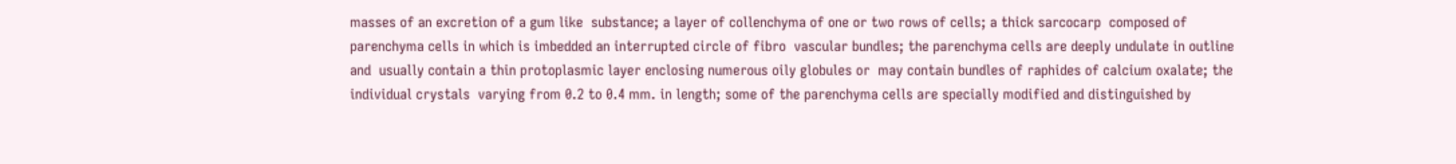masses of an excretion of a gum like  substance; a layer of collenchyma of one or two rows of cells; a thick sarcocarp  composed of parenchyma cells in which is imbedded an interrupted circle of fibro  vascular bundles; the parenchyma cells are deeply undulate in outline and  usually contain a thin protoplasmic layer enclosing numerous oily globules or  may contain bundles of raphides of calcium oxalate; the individual crystals  varying from 0.2 to 0.4 mm. in length; some of the parenchyma cells are specially modified and distinguished by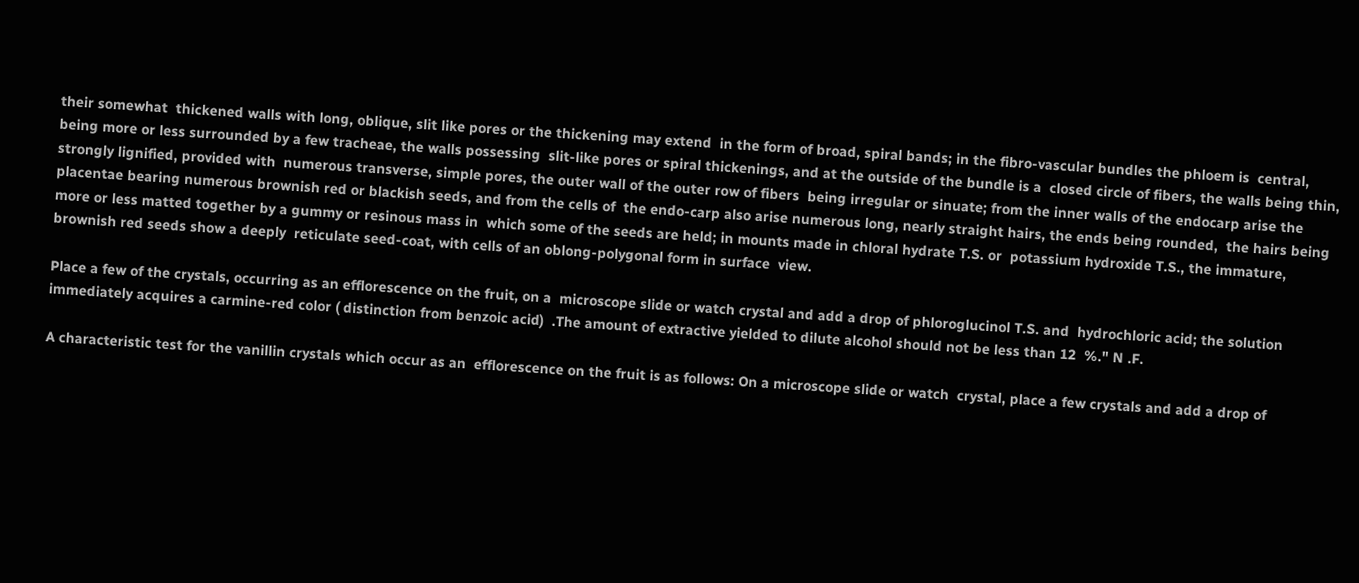their somewhat  thickened walls with long, oblique, slit like pores or the thickening may extend  in the form of broad, spiral bands; in the fibro-vascular bundles the phloem is  central, being more or less surrounded by a few tracheae, the walls possessing  slit-like pores or spiral thickenings, and at the outside of the bundle is a  closed circle of fibers, the walls being thin, strongly lignified, provided with  numerous transverse, simple pores, the outer wall of the outer row of fibers  being irregular or sinuate; from the inner walls of the endocarp arise the  placentae bearing numerous brownish red or blackish seeds, and from the cells of  the endo-carp also arise numerous long, nearly straight hairs, the ends being rounded,  the hairs being more or less matted together by a gummy or resinous mass in  which some of the seeds are held; in mounts made in chloral hydrate T.S. or  potassium hydroxide T.S., the immature, brownish red seeds show a deeply  reticulate seed-coat, with cells of an oblong-polygonal form in surface  view.

Place a few of the crystals, occurring as an efflorescence on the fruit, on a  microscope slide or watch crystal and add a drop of phloroglucinol T.S. and  hydrochloric acid; the solution immediately acquires a carmine-red color ( distinction from benzoic acid)  .The amount of extractive yielded to dilute alcohol should not be less than 12  %." N .F.

A characteristic test for the vanillin crystals which occur as an  efflorescence on the fruit is as follows: On a microscope slide or watch  crystal, place a few crystals and add a drop of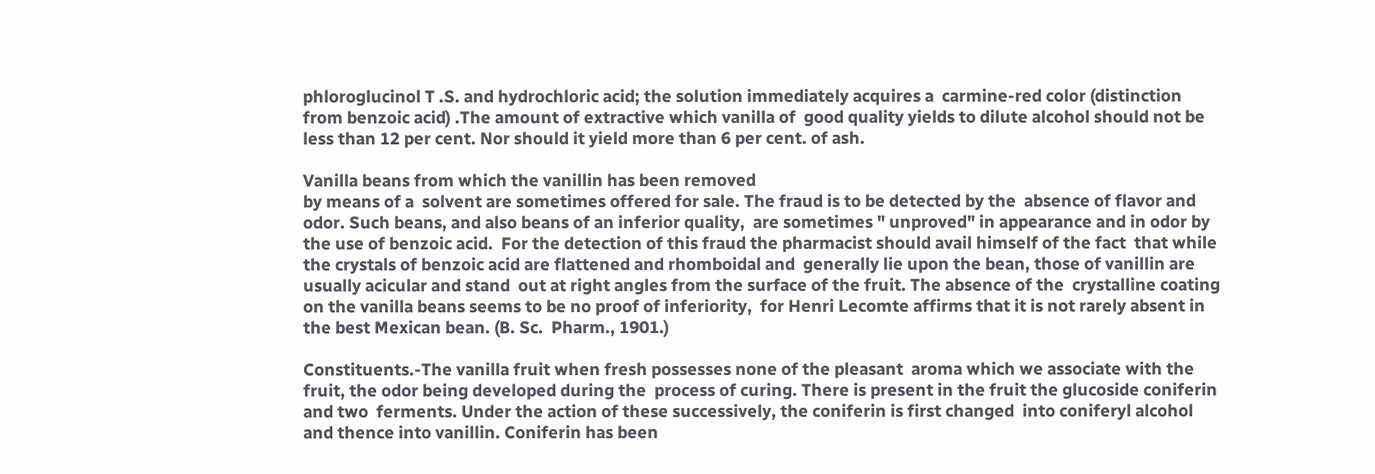phloroglucinol T .S. and hydrochloric acid; the solution immediately acquires a  carmine-red color (distinction from benzoic acid) .The amount of extractive which vanilla of  good quality yields to dilute alcohol should not be less than 12 per cent. Nor should it yield more than 6 per cent. of ash.

Vanilla beans from which the vanillin has been removed
by means of a  solvent are sometimes offered for sale. The fraud is to be detected by the  absence of flavor and odor. Such beans, and also beans of an inferior quality,  are sometimes " unproved" in appearance and in odor by the use of benzoic acid.  For the detection of this fraud the pharmacist should avail himself of the fact  that while the crystals of benzoic acid are flattened and rhomboidal and  generally lie upon the bean, those of vanillin are usually acicular and stand  out at right angles from the surface of the fruit. The absence of the  crystalline coating on the vanilla beans seems to be no proof of inferiority,  for Henri Lecomte affirms that it is not rarely absent in the best Mexican bean. (B. Sc.  Pharm., 1901.)

Constituents.-The vanilla fruit when fresh possesses none of the pleasant  aroma which we associate with the fruit, the odor being developed during the  process of curing. There is present in the fruit the glucoside coniferin and two  ferments. Under the action of these successively, the coniferin is first changed  into coniferyl alcohol and thence into vanillin. Coniferin has been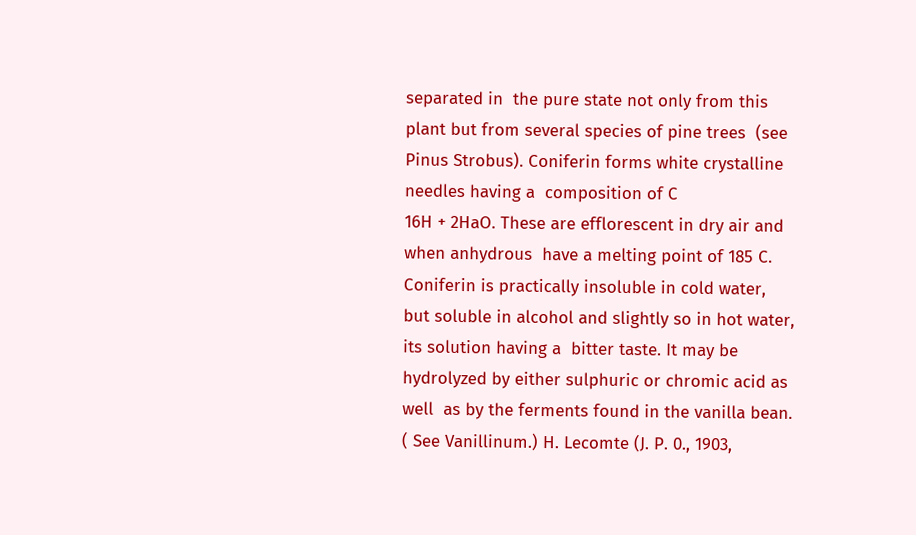separated in  the pure state not only from this plant but from several species of pine trees  (see Pinus Strobus). Coniferin forms white crystalline needles having a  composition of C
16H + 2HaO. These are efflorescent in dry air and when anhydrous  have a melting point of 185 C. Coniferin is practically insoluble in cold water,  but soluble in alcohol and slightly so in hot water, its solution having a  bitter taste. It may be hydrolyzed by either sulphuric or chromic acid as well  as by the ferments found in the vanilla bean.
( See Vanillinum.) H. Lecomte (J. P. 0., 1903,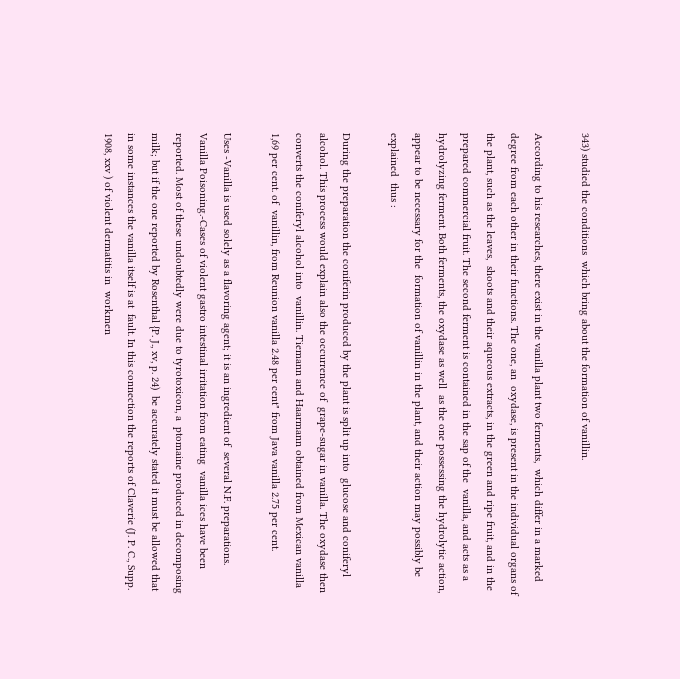343) studied the conditions  which bring about the formation of vanillin.

According to his researches, there exist in the vanilla plant two ferments,  which differ in a marked degree from each other in their functions. The one, an  oxydase, is present in the individual organs of the plant, such as the leaves,  shoots and their aqueous extracts, in the green and ripe fruit, and in the  prepared commercial fruit. The second ferment is contained in the sap of the  vanilla, and acts as a hydrolyzing ferment. Both ferments, the oxydase as well  as the one possessing the hydrolytic action, appear to be necessary for the  formation of vanillin in the plant, and their action may possibly be explained  thus :

During the preparation the coniferin produced by the plant is split up into  glucose and coniferyl alcohol. This process would explain also the occurrence of  grape-sugar in vanilla. The oxydase then converts the coniferyl alcohol into  vanillin. Tiemann and Haarmann obtained from Mexican vanilla 1,69 per cent. of  vanillin, from Reunion vanilla 2.48 per cent" from Java vanilla 2.75 per cent.

Uses -Vanilla is used solely as a flavoring agent; it is an ingredient of  several N.F. preparations.
Vanilla Poisoning.-Cases of violent gastro intestinal irritation from eating  vanilla ices have been reported. Most of these undoubtedly were due to tyrotoxicon, a  ptomaine produced in decomposing milk; but if the one reported by Rosenthal {P. J., xv, p. 24)  be accurately stated it must be allowed that in some instances the vanilla itself is at  fault. In this connection the reports of Claverie (J. P. C., Supp. 1908, xxv ) of violent dermatitis in  workmen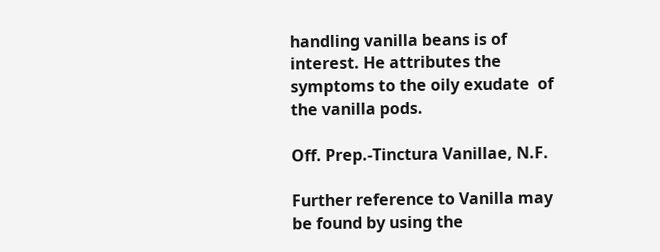handling vanilla beans is of interest. He attributes the symptoms to the oily exudate  of the vanilla pods.

Off. Prep.-Tinctura Vanillae, N.F.

Further reference to Vanilla may be found by using the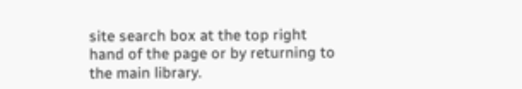site search box at the top right hand of the page or by returning to the main library.